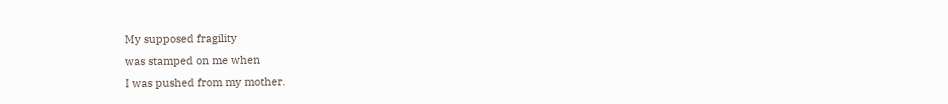My supposed fragility
was stamped on me when
I was pushed from my mother.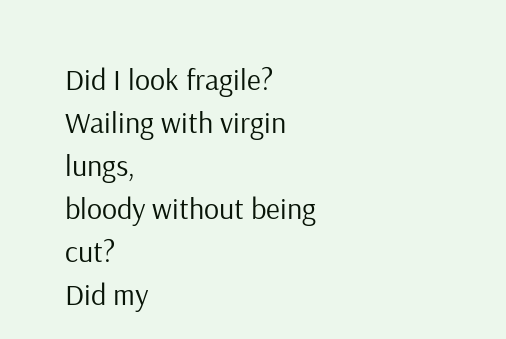Did I look fragile?
Wailing with virgin lungs,
bloody without being cut?
Did my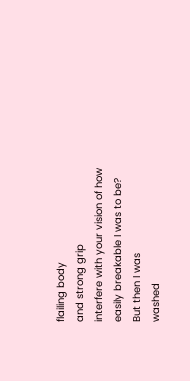flailing body
and strong grip
interfere with your vision of how
easily breakable I was to be?
But then I was
washed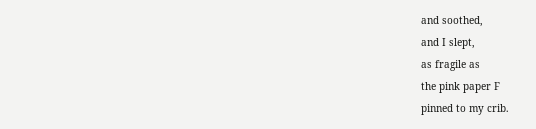and soothed,
and I slept,
as fragile as
the pink paper F
pinned to my crib.